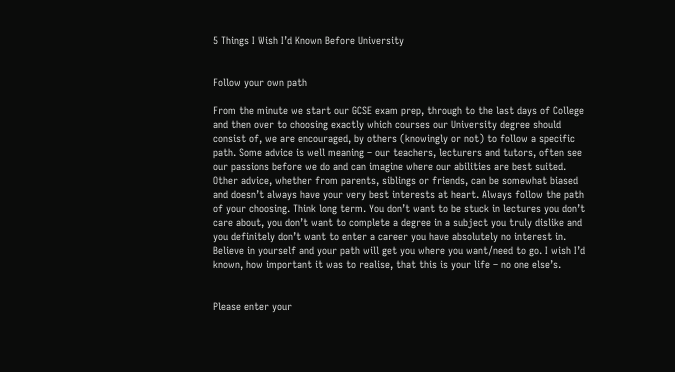5 Things I Wish I’d Known Before University


Follow your own path

From the minute we start our GCSE exam prep, through to the last days of College and then over to choosing exactly which courses our University degree should consist of, we are encouraged, by others (knowingly or not) to follow a specific path. Some advice is well meaning – our teachers, lecturers and tutors, often see our passions before we do and can imagine where our abilities are best suited. Other advice, whether from parents, siblings or friends, can be somewhat biased and doesn’t always have your very best interests at heart. Always follow the path of your choosing. Think long term. You don’t want to be stuck in lectures you don’t care about, you don’t want to complete a degree in a subject you truly dislike and you definitely don’t want to enter a career you have absolutely no interest in. Believe in yourself and your path will get you where you want/need to go. I wish I’d known, how important it was to realise, that this is your life – no one else’s.


Please enter your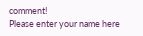comment!
Please enter your name here